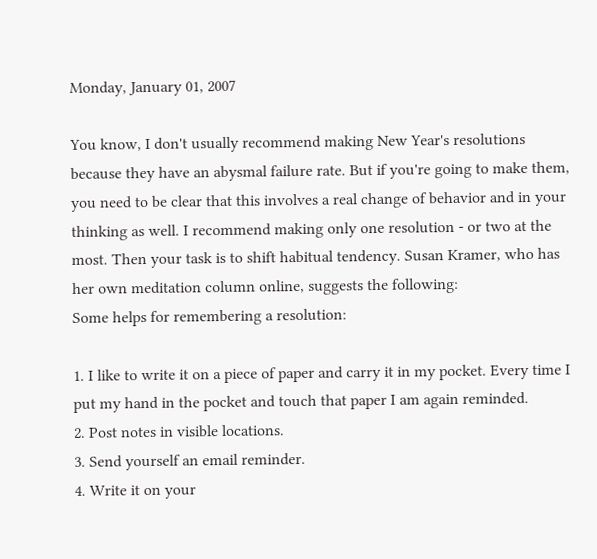Monday, January 01, 2007

You know, I don't usually recommend making New Year's resolutions because they have an abysmal failure rate. But if you're going to make them, you need to be clear that this involves a real change of behavior and in your thinking as well. I recommend making only one resolution - or two at the most. Then your task is to shift habitual tendency. Susan Kramer, who has her own meditation column online, suggests the following:
Some helps for remembering a resolution:

1. I like to write it on a piece of paper and carry it in my pocket. Every time I put my hand in the pocket and touch that paper I am again reminded.
2. Post notes in visible locations.
3. Send yourself an email reminder.
4. Write it on your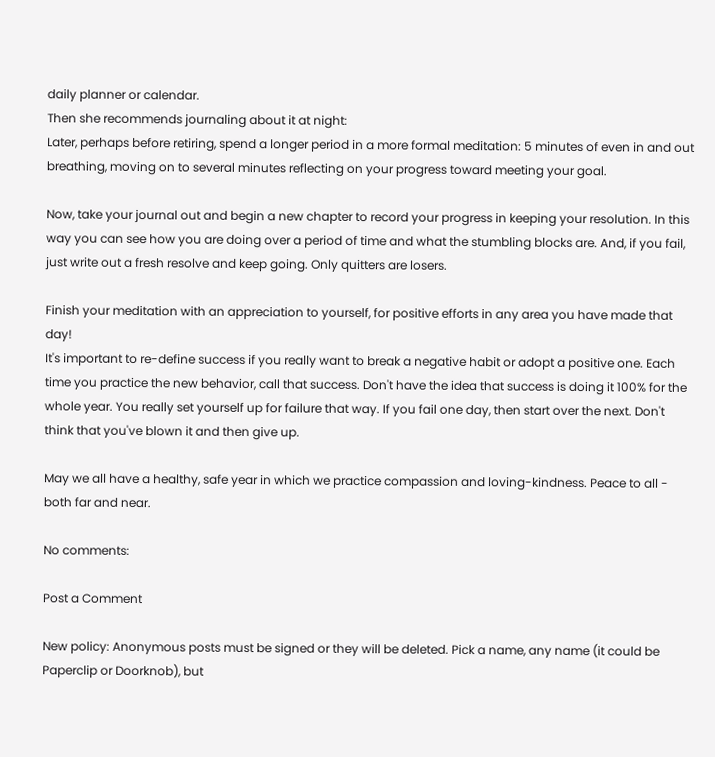daily planner or calendar.
Then she recommends journaling about it at night:
Later, perhaps before retiring, spend a longer period in a more formal meditation: 5 minutes of even in and out breathing, moving on to several minutes reflecting on your progress toward meeting your goal.

Now, take your journal out and begin a new chapter to record your progress in keeping your resolution. In this way you can see how you are doing over a period of time and what the stumbling blocks are. And, if you fail, just write out a fresh resolve and keep going. Only quitters are losers.

Finish your meditation with an appreciation to yourself, for positive efforts in any area you have made that day!
It's important to re-define success if you really want to break a negative habit or adopt a positive one. Each time you practice the new behavior, call that success. Don't have the idea that success is doing it 100% for the whole year. You really set yourself up for failure that way. If you fail one day, then start over the next. Don't think that you've blown it and then give up.

May we all have a healthy, safe year in which we practice compassion and loving-kindness. Peace to all - both far and near.

No comments:

Post a Comment

New policy: Anonymous posts must be signed or they will be deleted. Pick a name, any name (it could be Paperclip or Doorknob), but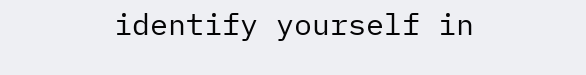identify yourself in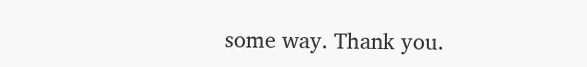some way. Thank you.